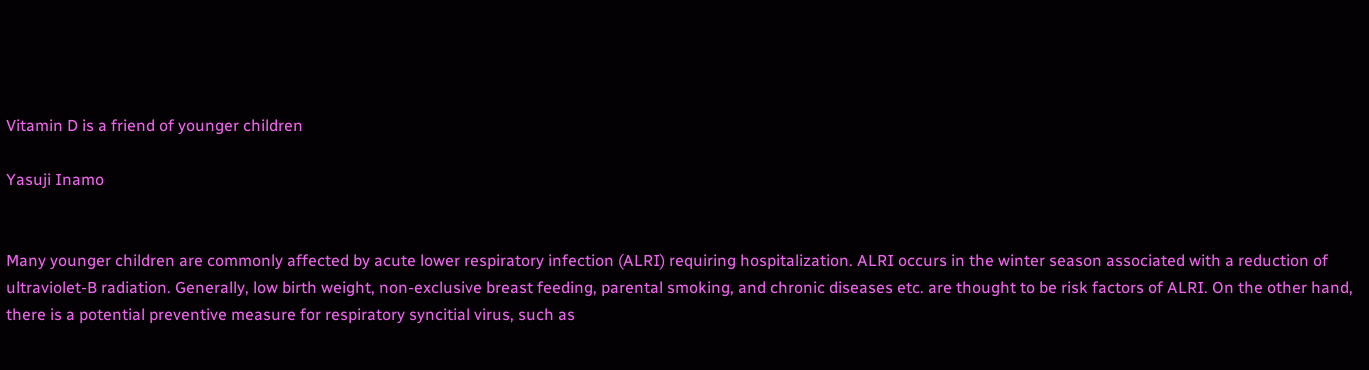Vitamin D is a friend of younger children

Yasuji Inamo


Many younger children are commonly affected by acute lower respiratory infection (ALRI) requiring hospitalization. ALRI occurs in the winter season associated with a reduction of ultraviolet-B radiation. Generally, low birth weight, non-exclusive breast feeding, parental smoking, and chronic diseases etc. are thought to be risk factors of ALRI. On the other hand, there is a potential preventive measure for respiratory syncitial virus, such as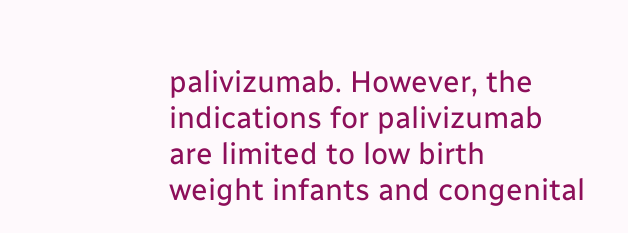palivizumab. However, the indications for palivizumab are limited to low birth weight infants and congenital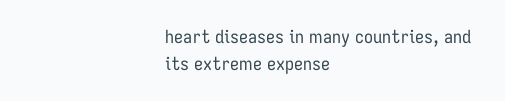heart diseases in many countries, and its extreme expense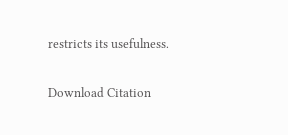restricts its usefulness.

Download Citation